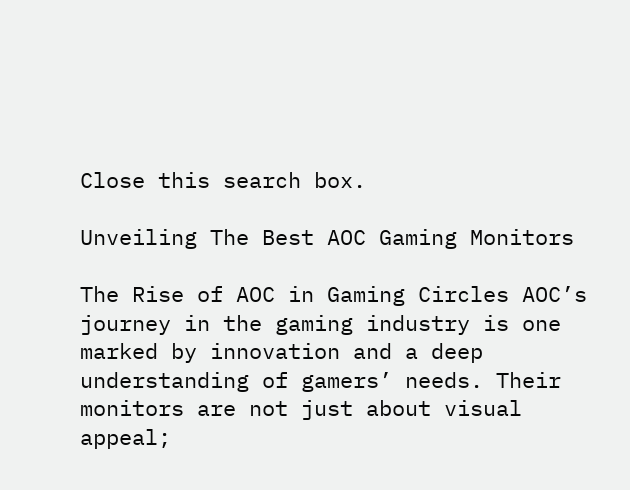Close this search box.

Unveiling The Best AOC Gaming Monitors

The Rise of AOC in Gaming Circles AOC’s journey in the gaming industry is one marked by innovation and a deep understanding of gamers’ needs. Their monitors are not just about visual appeal;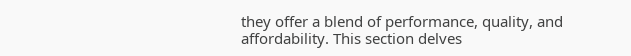they offer a blend of performance, quality, and affordability. This section delves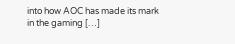into how AOC has made its mark in the gaming […]